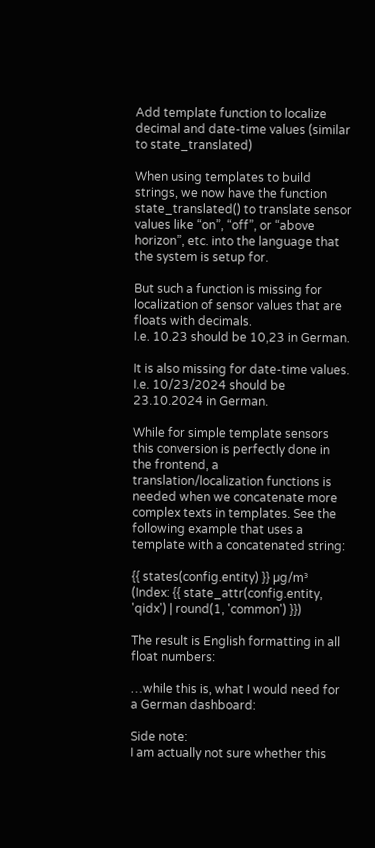Add template function to localize decimal and date-time values (similar to state_translated)

When using templates to build strings, we now have the function state_translated() to translate sensor values like “on”, “off”, or “above horizon”, etc. into the language that the system is setup for.

But such a function is missing for localization of sensor values that are floats with decimals.
I.e. 10.23 should be 10,23 in German.

It is also missing for date-time values.
I.e. 10/23/2024 should be 23.10.2024 in German.

While for simple template sensors this conversion is perfectly done in the frontend, a translation/localization functions is needed when we concatenate more complex texts in templates. See the following example that uses a template with a concatenated string:

{{ states(config.entity) }} µg/m³  (Index: {{ state_attr(config.entity, 'qidx') | round(1, 'common') }})

The result is English formatting in all float numbers:

…while this is, what I would need for a German dashboard:

Side note:
I am actually not sure whether this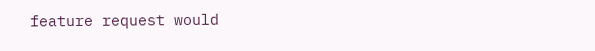feature request would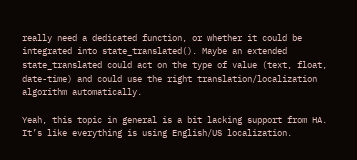really need a dedicated function, or whether it could be integrated into state_translated(). Maybe an extended state_translated could act on the type of value (text, float, date-time) and could use the right translation/localization algorithm automatically.

Yeah, this topic in general is a bit lacking support from HA. It’s like everything is using English/US localization.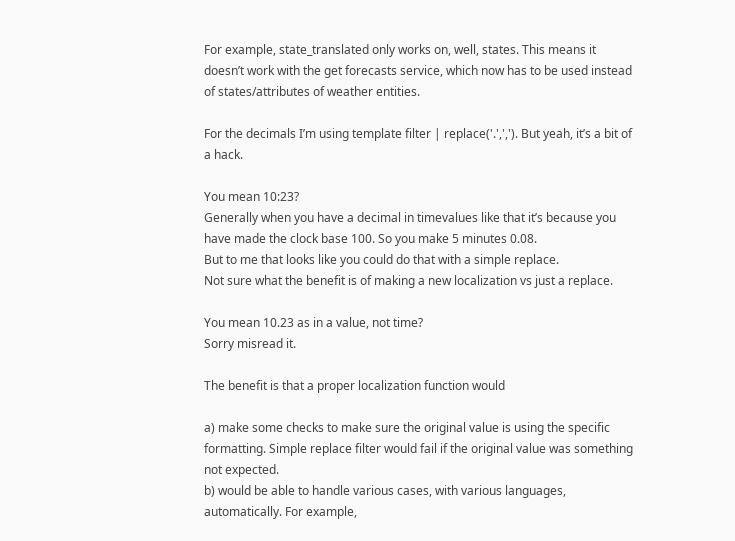For example, state_translated only works on, well, states. This means it doesn’t work with the get forecasts service, which now has to be used instead of states/attributes of weather entities.

For the decimals I’m using template filter | replace('.',','). But yeah, it’s a bit of a hack.

You mean 10:23?
Generally when you have a decimal in timevalues like that it’s because you have made the clock base 100. So you make 5 minutes 0.08.
But to me that looks like you could do that with a simple replace.
Not sure what the benefit is of making a new localization vs just a replace.

You mean 10.23 as in a value, not time?
Sorry misread it.

The benefit is that a proper localization function would

a) make some checks to make sure the original value is using the specific formatting. Simple replace filter would fail if the original value was something not expected.
b) would be able to handle various cases, with various languages, automatically. For example,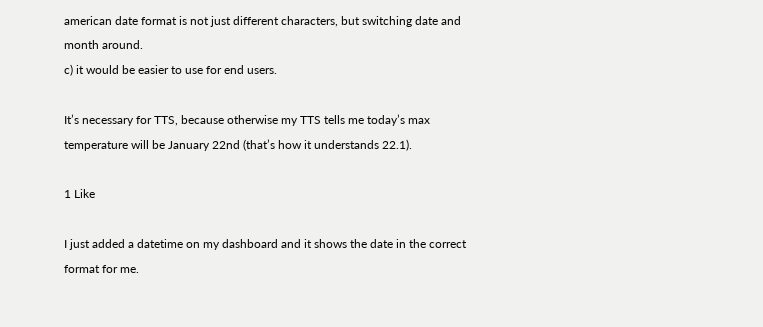american date format is not just different characters, but switching date and month around.
c) it would be easier to use for end users.

It’s necessary for TTS, because otherwise my TTS tells me today’s max temperature will be January 22nd (that’s how it understands 22.1).

1 Like

I just added a datetime on my dashboard and it shows the date in the correct format for me.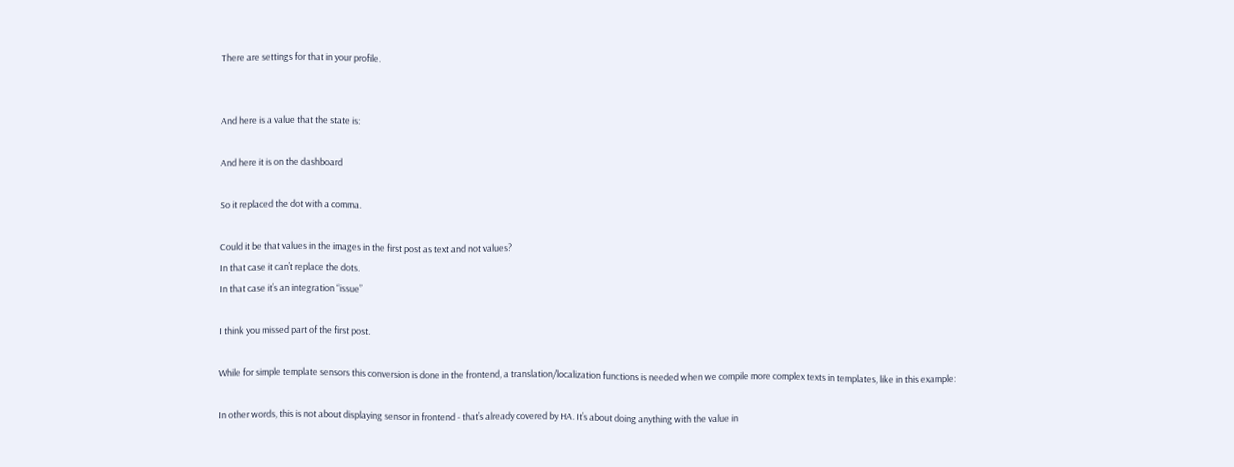There are settings for that in your profile.


And here is a value that the state is:

And here it is on the dashboard

So it replaced the dot with a comma.

Could it be that values in the images in the first post as text and not values?
In that case it can’t replace the dots.
In that case it’s an integration “issue”

I think you missed part of the first post.

While for simple template sensors this conversion is done in the frontend, a translation/localization functions is needed when we compile more complex texts in templates, like in this example:

In other words, this is not about displaying sensor in frontend - that’s already covered by HA. It’s about doing anything with the value in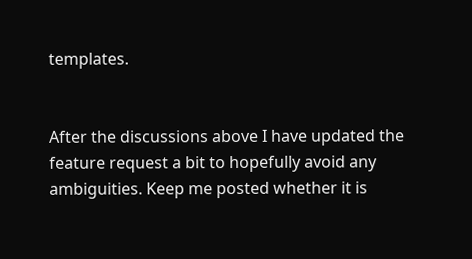templates.


After the discussions above I have updated the feature request a bit to hopefully avoid any ambiguities. Keep me posted whether it is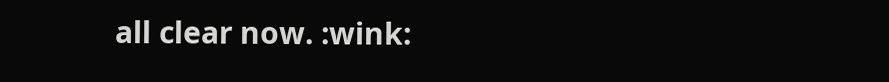all clear now. :wink: